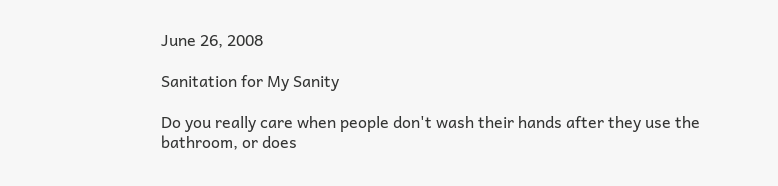June 26, 2008

Sanitation for My Sanity

Do you really care when people don't wash their hands after they use the bathroom, or does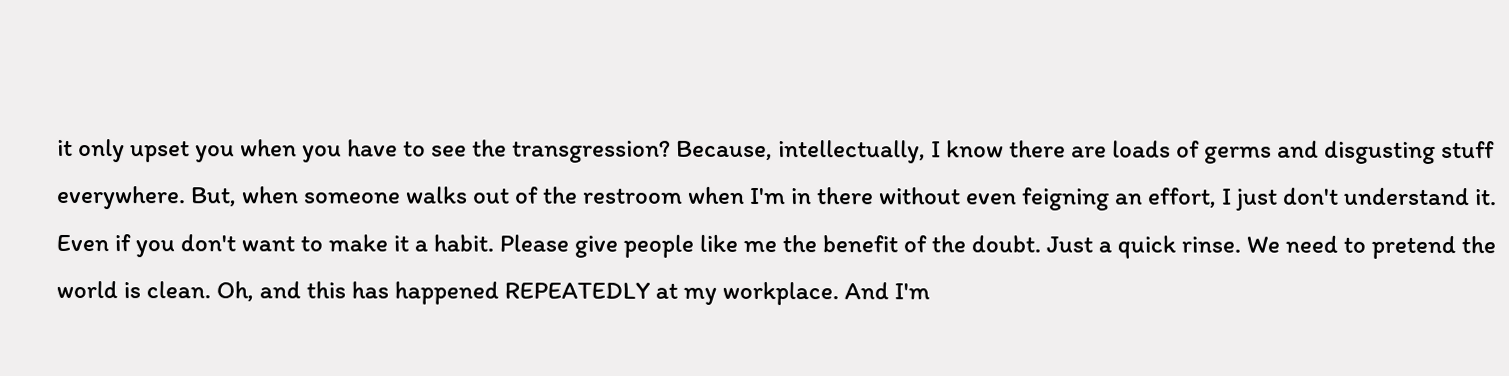it only upset you when you have to see the transgression? Because, intellectually, I know there are loads of germs and disgusting stuff everywhere. But, when someone walks out of the restroom when I'm in there without even feigning an effort, I just don't understand it. Even if you don't want to make it a habit. Please give people like me the benefit of the doubt. Just a quick rinse. We need to pretend the world is clean. Oh, and this has happened REPEATEDLY at my workplace. And I'm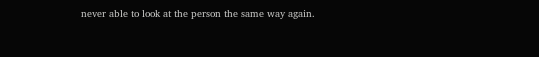never able to look at the person the same way again.